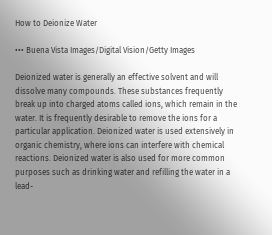How to Deionize Water

••• Buena Vista Images/Digital Vision/Getty Images

Deionized water is generally an effective solvent and will dissolve many compounds. These substances frequently break up into charged atoms called ions, which remain in the water. It is frequently desirable to remove the ions for a particular application. Deionized water is used extensively in organic chemistry, where ions can interfere with chemical reactions. Deionized water is also used for more common purposes such as drinking water and refilling the water in a lead-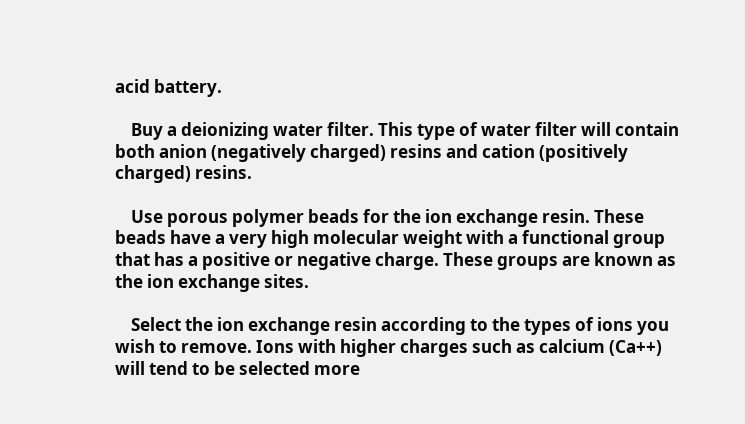acid battery.

    Buy a deionizing water filter. This type of water filter will contain both anion (negatively charged) resins and cation (positively charged) resins.

    Use porous polymer beads for the ion exchange resin. These beads have a very high molecular weight with a functional group that has a positive or negative charge. These groups are known as the ion exchange sites.

    Select the ion exchange resin according to the types of ions you wish to remove. Ions with higher charges such as calcium (Ca++) will tend to be selected more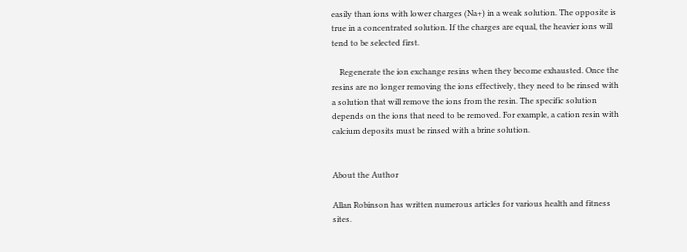easily than ions with lower charges (Na+) in a weak solution. The opposite is true in a concentrated solution. If the charges are equal, the heavier ions will tend to be selected first.

    Regenerate the ion exchange resins when they become exhausted. Once the resins are no longer removing the ions effectively, they need to be rinsed with a solution that will remove the ions from the resin. The specific solution depends on the ions that need to be removed. For example, a cation resin with calcium deposits must be rinsed with a brine solution.


About the Author

Allan Robinson has written numerous articles for various health and fitness sites.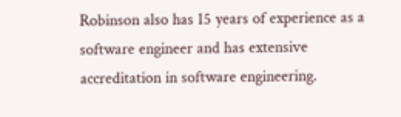Robinson also has 15 years of experience as a software engineer and has extensive accreditation in software engineering.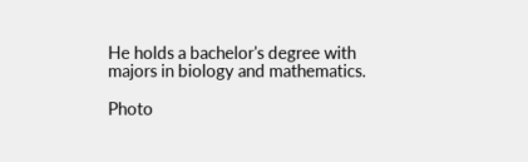He holds a bachelor's degree with majors in biology and mathematics.

Photo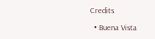Credits

  • Buena Vista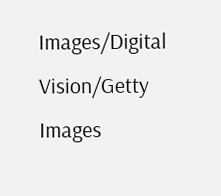Images/Digital Vision/Getty Images